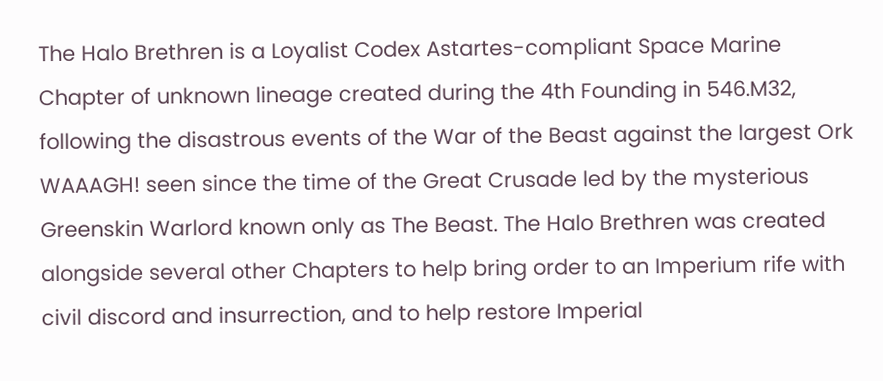The Halo Brethren is a Loyalist Codex Astartes-compliant Space Marine Chapter of unknown lineage created during the 4th Founding in 546.M32, following the disastrous events of the War of the Beast against the largest Ork WAAAGH! seen since the time of the Great Crusade led by the mysterious Greenskin Warlord known only as The Beast. The Halo Brethren was created alongside several other Chapters to help bring order to an Imperium rife with civil discord and insurrection, and to help restore Imperial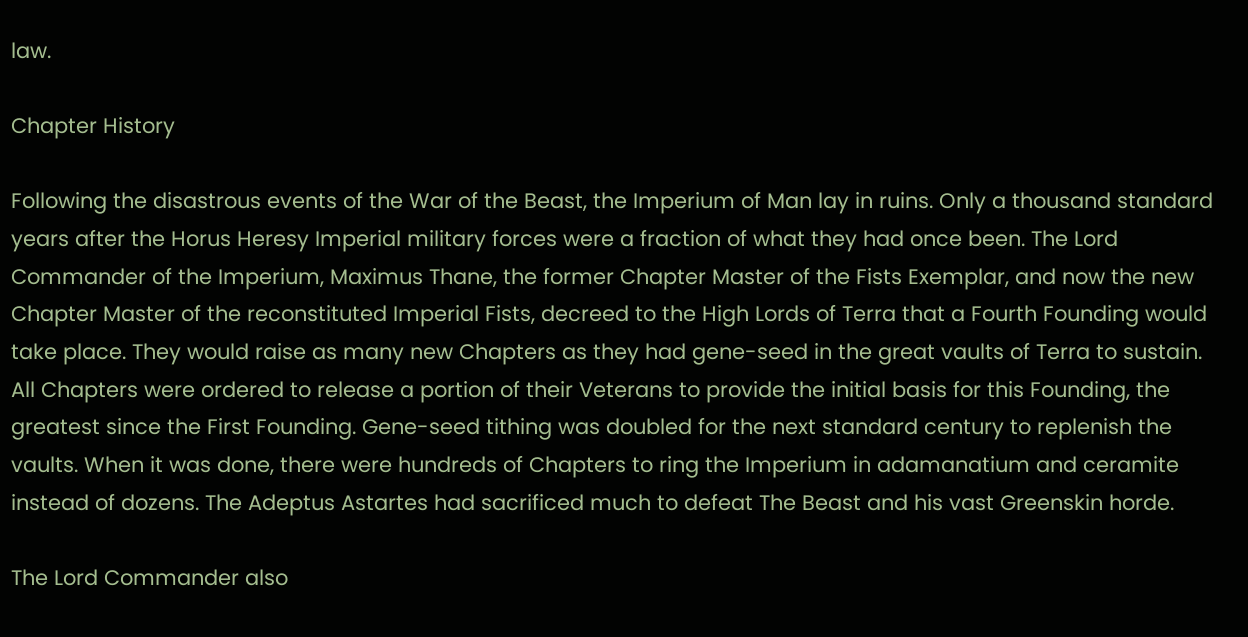law.

Chapter History

Following the disastrous events of the War of the Beast, the Imperium of Man lay in ruins. Only a thousand standard years after the Horus Heresy Imperial military forces were a fraction of what they had once been. The Lord Commander of the Imperium, Maximus Thane, the former Chapter Master of the Fists Exemplar, and now the new Chapter Master of the reconstituted Imperial Fists, decreed to the High Lords of Terra that a Fourth Founding would take place. They would raise as many new Chapters as they had gene-seed in the great vaults of Terra to sustain. All Chapters were ordered to release a portion of their Veterans to provide the initial basis for this Founding, the greatest since the First Founding. Gene-seed tithing was doubled for the next standard century to replenish the vaults. When it was done, there were hundreds of Chapters to ring the Imperium in adamanatium and ceramite instead of dozens. The Adeptus Astartes had sacrificed much to defeat The Beast and his vast Greenskin horde.

The Lord Commander also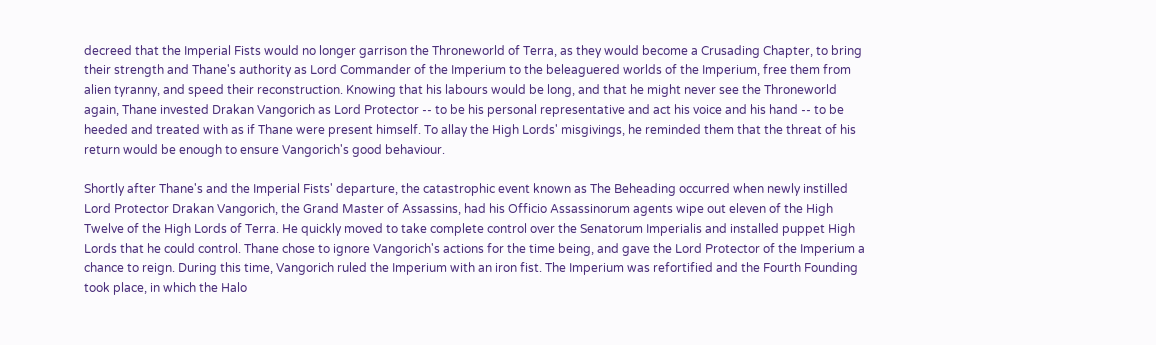decreed that the Imperial Fists would no longer garrison the Throneworld of Terra, as they would become a Crusading Chapter, to bring their strength and Thane's authority as Lord Commander of the Imperium to the beleaguered worlds of the Imperium, free them from alien tyranny, and speed their reconstruction. Knowing that his labours would be long, and that he might never see the Throneworld again, Thane invested Drakan Vangorich as Lord Protector -- to be his personal representative and act his voice and his hand -- to be heeded and treated with as if Thane were present himself. To allay the High Lords' misgivings, he reminded them that the threat of his return would be enough to ensure Vangorich's good behaviour.

Shortly after Thane's and the Imperial Fists' departure, the catastrophic event known as The Beheading occurred when newly instilled Lord Protector Drakan Vangorich, the Grand Master of Assassins, had his Officio Assassinorum agents wipe out eleven of the High Twelve of the High Lords of Terra. He quickly moved to take complete control over the Senatorum Imperialis and installed puppet High Lords that he could control. Thane chose to ignore Vangorich's actions for the time being, and gave the Lord Protector of the Imperium a chance to reign. During this time, Vangorich ruled the Imperium with an iron fist. The Imperium was refortified and the Fourth Founding took place, in which the Halo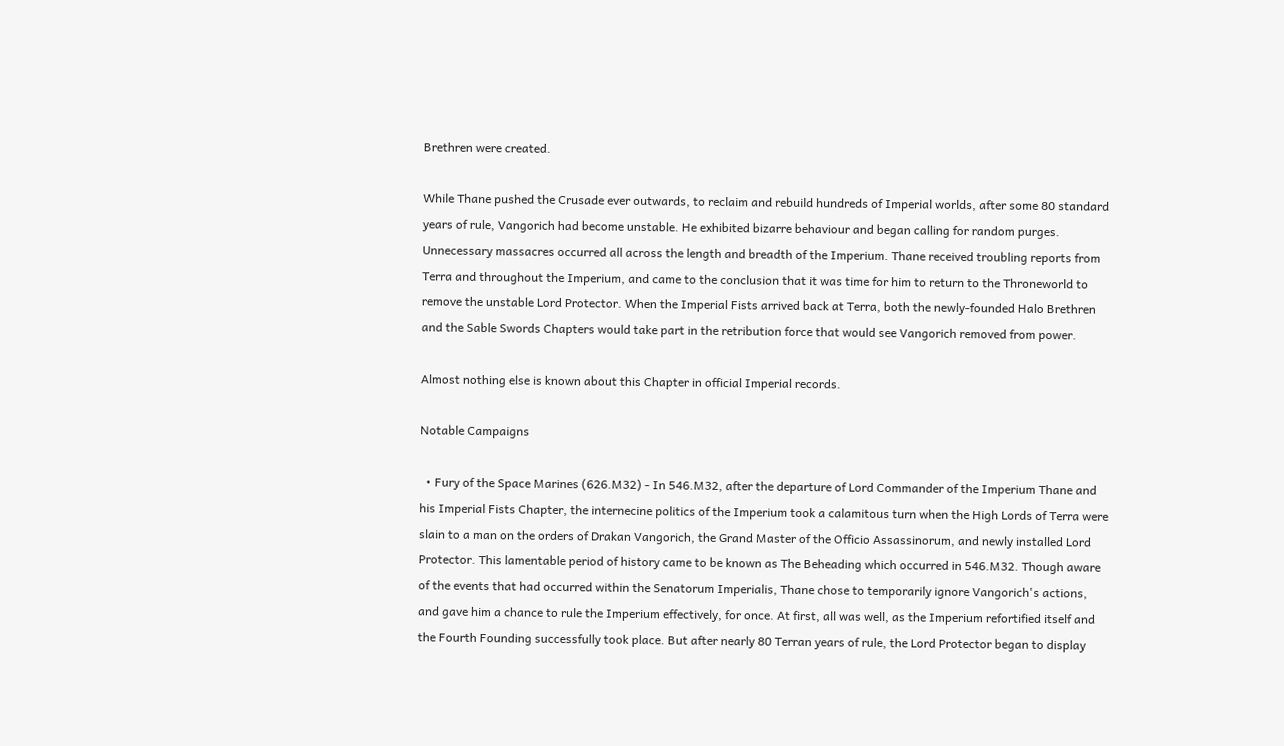Brethren were created.

While Thane pushed the Crusade ever outwards, to reclaim and rebuild hundreds of Imperial worlds, after some 80 standard years of rule, Vangorich had become unstable. He exhibited bizarre behaviour and began calling for random purges. Unnecessary massacres occurred all across the length and breadth of the Imperium. Thane received troubling reports from Terra and throughout the Imperium, and came to the conclusion that it was time for him to return to the Throneworld to remove the unstable Lord Protector. When the Imperial Fists arrived back at Terra, both the newly-founded Halo Brethren and the Sable Swords Chapters would take part in the retribution force that would see Vangorich removed from power.

Almost nothing else is known about this Chapter in official Imperial records.

Notable Campaigns

  • Fury of the Space Marines (626.M32) - In 546.M32, after the departure of Lord Commander of the Imperium Thane and his Imperial Fists Chapter, the internecine politics of the Imperium took a calamitous turn when the High Lords of Terra were slain to a man on the orders of Drakan Vangorich, the Grand Master of the Officio Assassinorum, and newly installed Lord Protector. This lamentable period of history came to be known as The Beheading which occurred in 546.M32. Though aware of the events that had occurred within the Senatorum Imperialis, Thane chose to temporarily ignore Vangorich's actions, and gave him a chance to rule the Imperium effectively, for once. At first, all was well, as the Imperium refortified itself and the Fourth Founding successfully took place. But after nearly 80 Terran years of rule, the Lord Protector began to display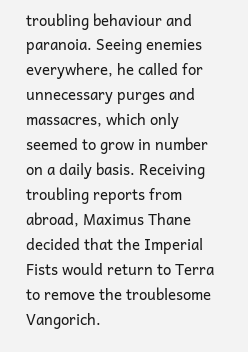troubling behaviour and paranoia. Seeing enemies everywhere, he called for unnecessary purges and massacres, which only seemed to grow in number on a daily basis. Receiving troubling reports from abroad, Maximus Thane decided that the Imperial Fists would return to Terra to remove the troublesome Vangorich.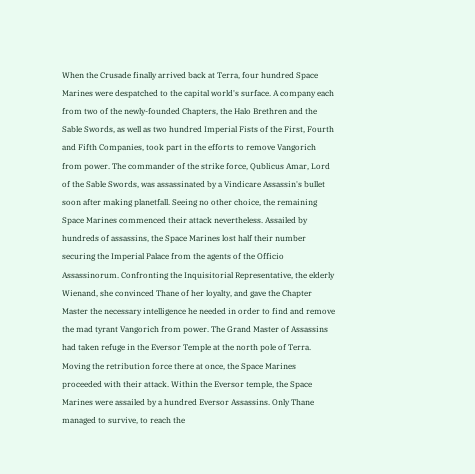When the Crusade finally arrived back at Terra, four hundred Space Marines were despatched to the capital world's surface. A company each from two of the newly-founded Chapters, the Halo Brethren and the Sable Swords, as well as two hundred Imperial Fists of the First, Fourth and Fifth Companies, took part in the efforts to remove Vangorich from power. The commander of the strike force, Qublicus Amar, Lord of the Sable Swords, was assassinated by a Vindicare Assassin's bullet soon after making planetfall. Seeing no other choice, the remaining Space Marines commenced their attack nevertheless. Assailed by hundreds of assassins, the Space Marines lost half their number securing the Imperial Palace from the agents of the Officio Assassinorum. Confronting the Inquisitorial Representative, the elderly Wienand, she convinced Thane of her loyalty, and gave the Chapter Master the necessary intelligence he needed in order to find and remove the mad tyrant Vangorich from power. The Grand Master of Assassins had taken refuge in the Eversor Temple at the north pole of Terra. Moving the retribution force there at once, the Space Marines proceeded with their attack. Within the Eversor temple, the Space Marines were assailed by a hundred Eversor Assassins. Only Thane managed to survive, to reach the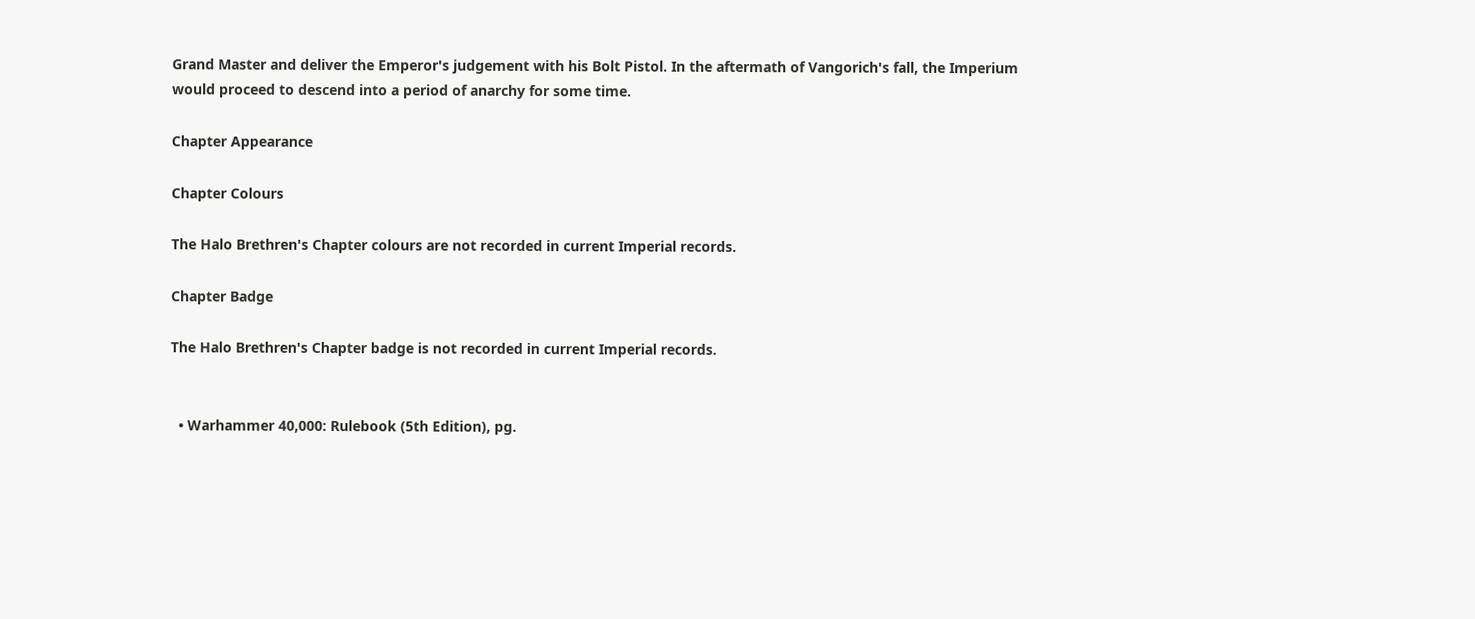Grand Master and deliver the Emperor's judgement with his Bolt Pistol. In the aftermath of Vangorich's fall, the Imperium would proceed to descend into a period of anarchy for some time.

Chapter Appearance

Chapter Colours

The Halo Brethren's Chapter colours are not recorded in current Imperial records.

Chapter Badge

The Halo Brethren's Chapter badge is not recorded in current Imperial records.


  • Warhammer 40,000: Rulebook (5th Edition), pg.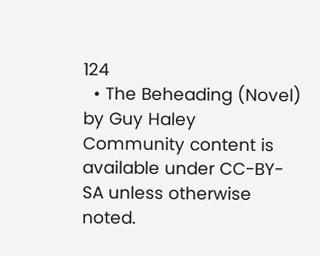124
  • The Beheading (Novel) by Guy Haley
Community content is available under CC-BY-SA unless otherwise noted.